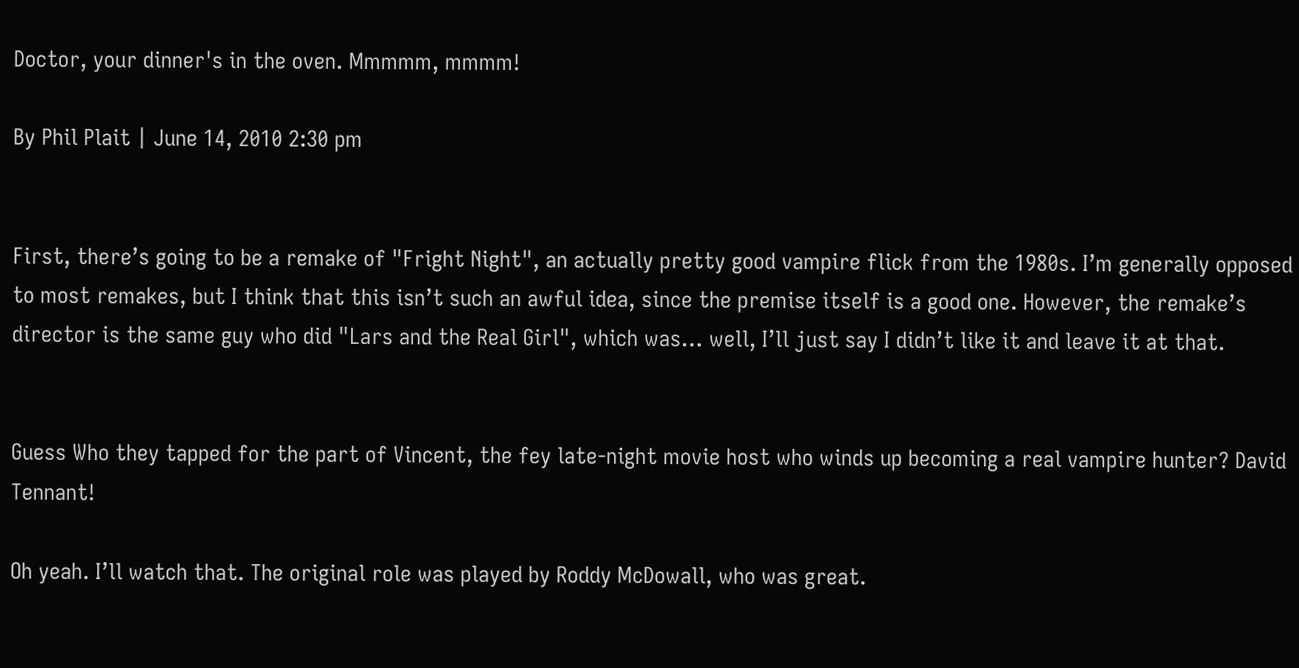Doctor, your dinner's in the oven. Mmmmm, mmmm!

By Phil Plait | June 14, 2010 2:30 pm


First, there’s going to be a remake of "Fright Night", an actually pretty good vampire flick from the 1980s. I’m generally opposed to most remakes, but I think that this isn’t such an awful idea, since the premise itself is a good one. However, the remake’s director is the same guy who did "Lars and the Real Girl", which was… well, I’ll just say I didn’t like it and leave it at that.


Guess Who they tapped for the part of Vincent, the fey late-night movie host who winds up becoming a real vampire hunter? David Tennant!

Oh yeah. I’ll watch that. The original role was played by Roddy McDowall, who was great.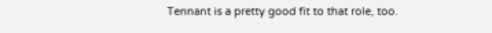Tennant is a pretty good fit to that role, too.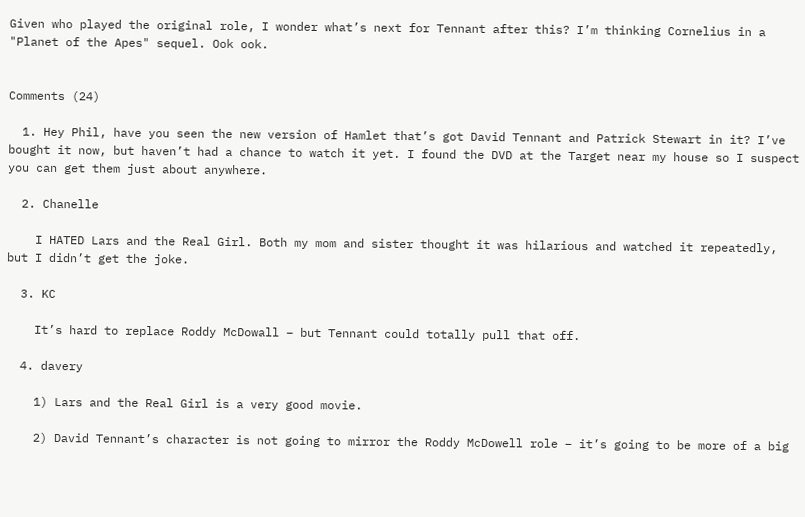Given who played the original role, I wonder what’s next for Tennant after this? I’m thinking Cornelius in a "Planet of the Apes" sequel. Ook ook.


Comments (24)

  1. Hey Phil, have you seen the new version of Hamlet that’s got David Tennant and Patrick Stewart in it? I’ve bought it now, but haven’t had a chance to watch it yet. I found the DVD at the Target near my house so I suspect you can get them just about anywhere.

  2. Chanelle

    I HATED Lars and the Real Girl. Both my mom and sister thought it was hilarious and watched it repeatedly, but I didn’t get the joke.

  3. KC

    It’s hard to replace Roddy McDowall – but Tennant could totally pull that off.

  4. davery

    1) Lars and the Real Girl is a very good movie.

    2) David Tennant’s character is not going to mirror the Roddy McDowell role – it’s going to be more of a big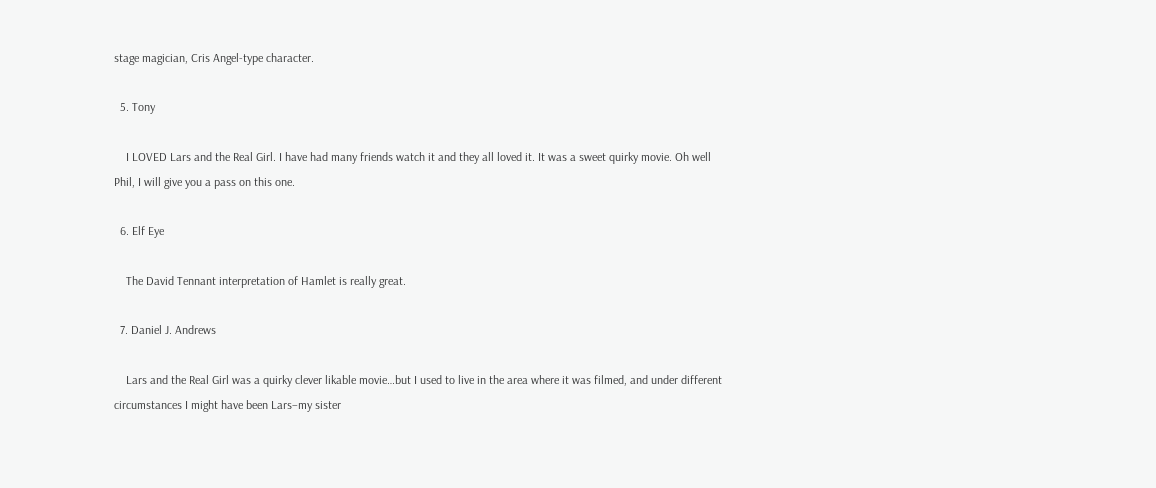stage magician, Cris Angel-type character.

  5. Tony

    I LOVED Lars and the Real Girl. I have had many friends watch it and they all loved it. It was a sweet quirky movie. Oh well Phil, I will give you a pass on this one.

  6. Elf Eye

    The David Tennant interpretation of Hamlet is really great.

  7. Daniel J. Andrews

    Lars and the Real Girl was a quirky clever likable movie…but I used to live in the area where it was filmed, and under different circumstances I might have been Lars–my sister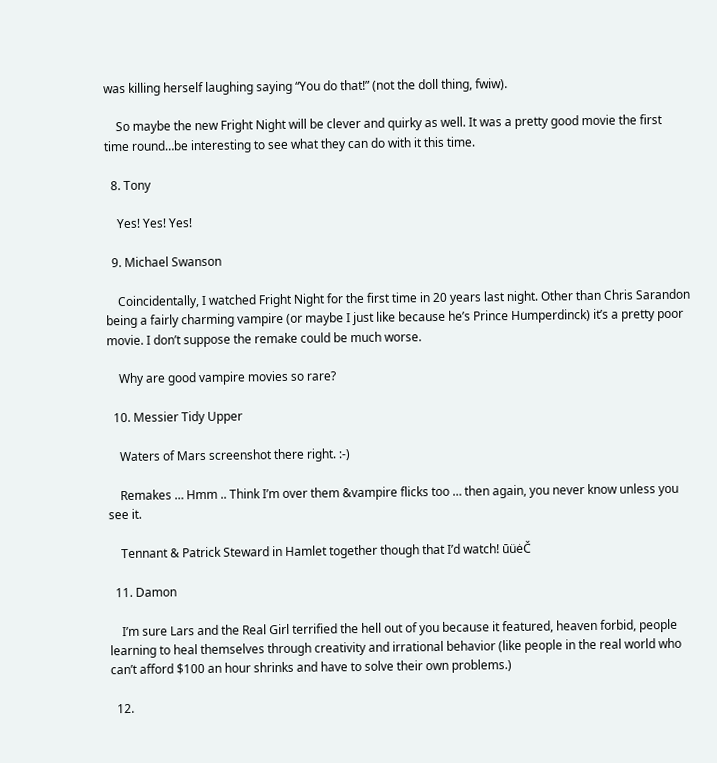was killing herself laughing saying “You do that!” (not the doll thing, fwiw).

    So maybe the new Fright Night will be clever and quirky as well. It was a pretty good movie the first time round…be interesting to see what they can do with it this time.

  8. Tony

    Yes! Yes! Yes!

  9. Michael Swanson

    Coincidentally, I watched Fright Night for the first time in 20 years last night. Other than Chris Sarandon being a fairly charming vampire (or maybe I just like because he’s Prince Humperdinck) it’s a pretty poor movie. I don’t suppose the remake could be much worse.

    Why are good vampire movies so rare?

  10. Messier Tidy Upper

    Waters of Mars screenshot there right. :-)

    Remakes … Hmm .. Think I’m over them &vampire flicks too … then again, you never know unless you see it.

    Tennant & Patrick Steward in Hamlet together though that I’d watch! ūüėČ

  11. Damon

    I’m sure Lars and the Real Girl terrified the hell out of you because it featured, heaven forbid, people learning to heal themselves through creativity and irrational behavior (like people in the real world who can’t afford $100 an hour shrinks and have to solve their own problems.)

  12.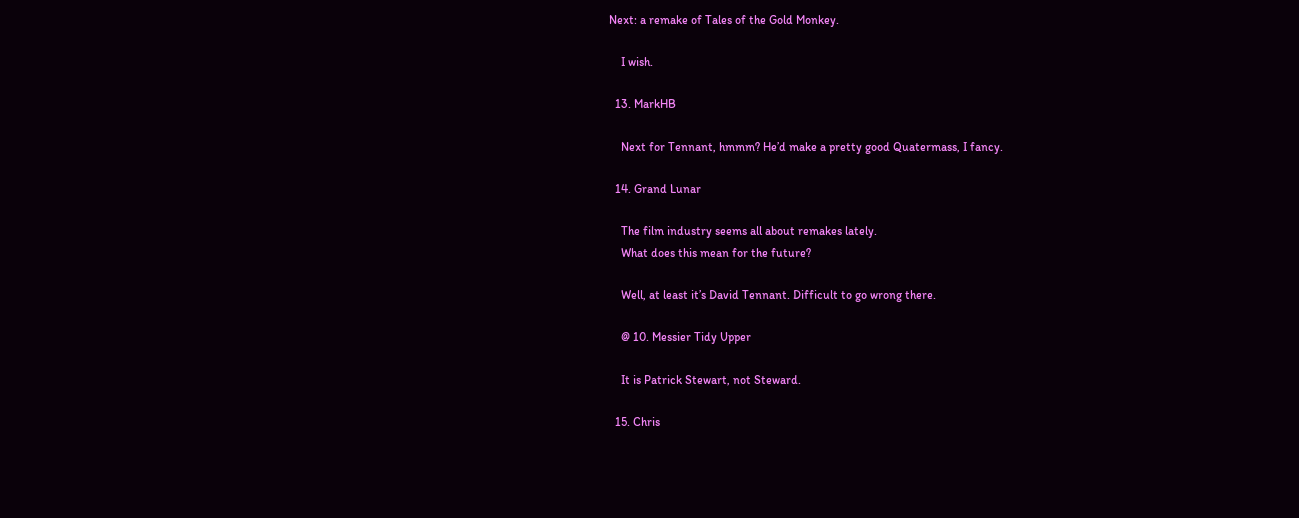Next: a remake of Tales of the Gold Monkey.

    I wish.

  13. MarkHB

    Next for Tennant, hmmm? He’d make a pretty good Quatermass, I fancy.

  14. Grand Lunar

    The film industry seems all about remakes lately.
    What does this mean for the future?

    Well, at least it’s David Tennant. Difficult to go wrong there.

    @ 10. Messier Tidy Upper

    It is Patrick Stewart, not Steward.

  15. Chris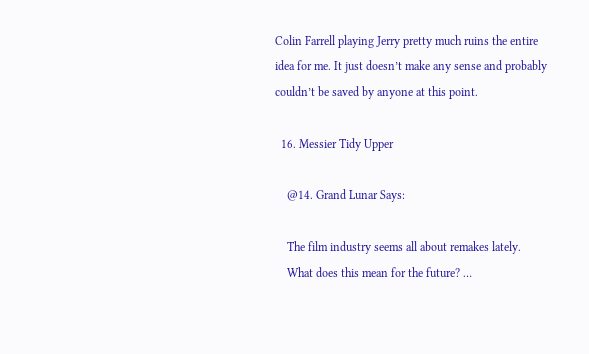Colin Farrell playing Jerry pretty much ruins the entire idea for me. It just doesn’t make any sense and probably couldn’t be saved by anyone at this point.

  16. Messier Tidy Upper

    @14. Grand Lunar Says:

    The film industry seems all about remakes lately.
    What does this mean for the future? …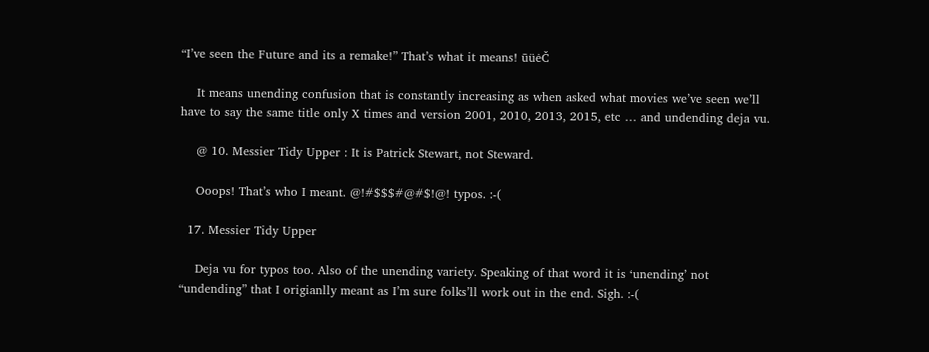“I’ve seen the Future and its a remake!” That’s what it means! ūüėČ

    It means unending confusion that is constantly increasing as when asked what movies we’ve seen we’ll have to say the same title only X times and version 2001, 2010, 2013, 2015, etc … and undending deja vu.

    @ 10. Messier Tidy Upper : It is Patrick Stewart, not Steward.

    Ooops! That’s who I meant. @!#$$$#@#$!@! typos. :-(

  17. Messier Tidy Upper

    Deja vu for typos too. Also of the unending variety. Speaking of that word it is ‘unending’ not “undending” that I origianlly meant as I’m sure folks’ll work out in the end. Sigh. :-(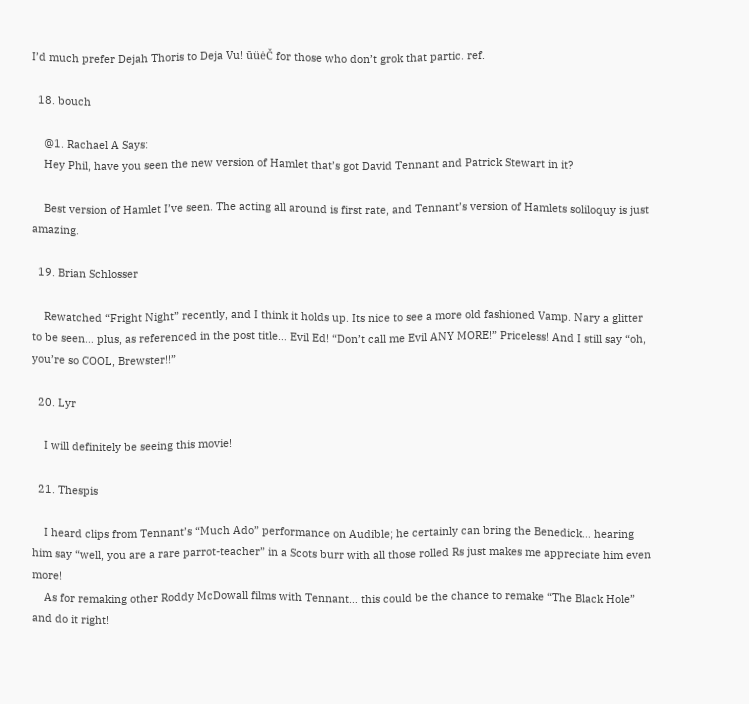I’d much prefer Dejah Thoris to Deja Vu! ūüėČ for those who don’t grok that partic. ref.

  18. bouch

    @1. Rachael A Says:
    Hey Phil, have you seen the new version of Hamlet that’s got David Tennant and Patrick Stewart in it?

    Best version of Hamlet I’ve seen. The acting all around is first rate, and Tennant’s version of Hamlets soliloquy is just amazing.

  19. Brian Schlosser

    Rewatched “Fright Night” recently, and I think it holds up. Its nice to see a more old fashioned Vamp. Nary a glitter to be seen… plus, as referenced in the post title… Evil Ed! “Don’t call me Evil ANY MORE!” Priceless! And I still say “oh, you’re so COOL, Brewster!!”

  20. Lyr

    I will definitely be seeing this movie!

  21. Thespis

    I heard clips from Tennant’s “Much Ado” performance on Audible; he certainly can bring the Benedick… hearing him say “well, you are a rare parrot-teacher” in a Scots burr with all those rolled Rs just makes me appreciate him even more!
    As for remaking other Roddy McDowall films with Tennant… this could be the chance to remake “The Black Hole” and do it right!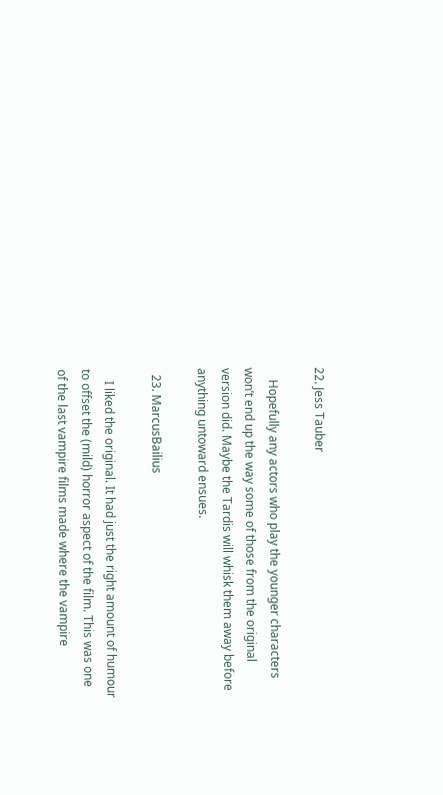22. Jess Tauber

    Hopefully any actors who play the younger characters won’t end up the way some of those from the original version did. Maybe the Tardis will whisk them away before anything untoward ensues.

  23. MarcusBailius

    I liked the original. It had just the right amount of humour to offset the (mild) horror aspect of the film. This was one of the last vampire films made where the vampire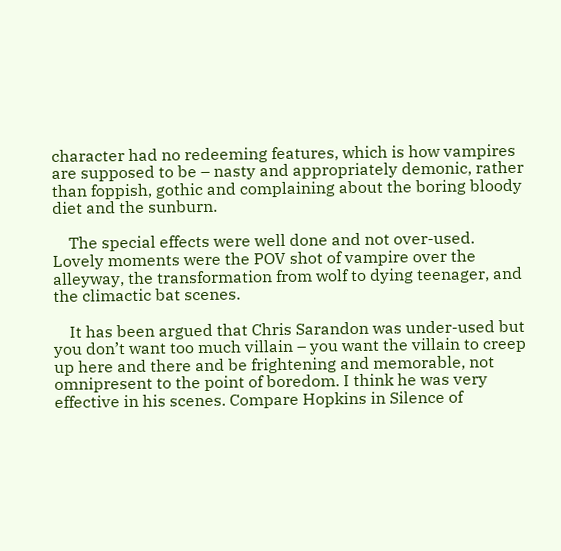character had no redeeming features, which is how vampires are supposed to be – nasty and appropriately demonic, rather than foppish, gothic and complaining about the boring bloody diet and the sunburn.

    The special effects were well done and not over-used. Lovely moments were the POV shot of vampire over the alleyway, the transformation from wolf to dying teenager, and the climactic bat scenes.

    It has been argued that Chris Sarandon was under-used but you don’t want too much villain – you want the villain to creep up here and there and be frightening and memorable, not omnipresent to the point of boredom. I think he was very effective in his scenes. Compare Hopkins in Silence of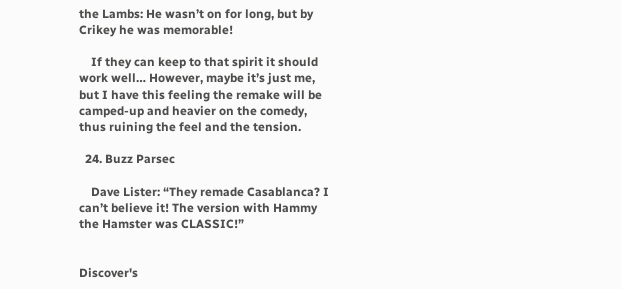the Lambs: He wasn’t on for long, but by Crikey he was memorable!

    If they can keep to that spirit it should work well… However, maybe it’s just me, but I have this feeling the remake will be camped-up and heavier on the comedy, thus ruining the feel and the tension.

  24. Buzz Parsec

    Dave Lister: “They remade Casablanca? I can’t believe it! The version with Hammy the Hamster was CLASSIC!”


Discover's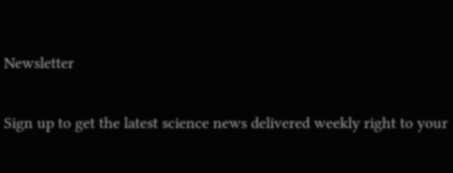Newsletter

Sign up to get the latest science news delivered weekly right to your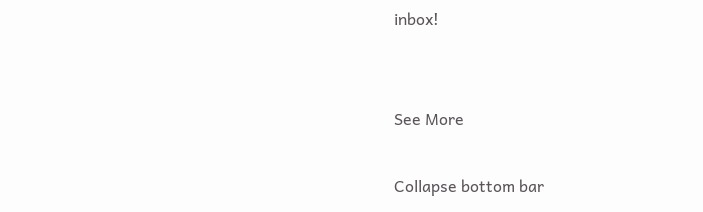inbox!


See More

Collapse bottom bar